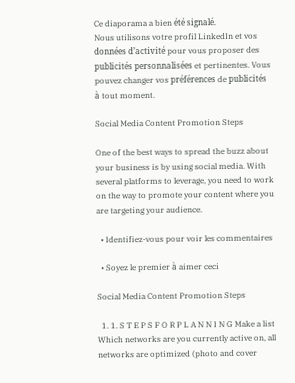Ce diaporama a bien été signalé.
Nous utilisons votre profil LinkedIn et vos données d’activité pour vous proposer des publicités personnalisées et pertinentes. Vous pouvez changer vos préférences de publicités à tout moment.

Social Media Content Promotion Steps

One of the best ways to spread the buzz about your business is by using social media. With several platforms to leverage, you need to work on the way to promote your content where you are targeting your audience.

  • Identifiez-vous pour voir les commentaires

  • Soyez le premier à aimer ceci

Social Media Content Promotion Steps

  1. 1. S T E P S F O R P L A N N I N G Make a list Which networks are you currently active on, all networks are optimized (photo and cover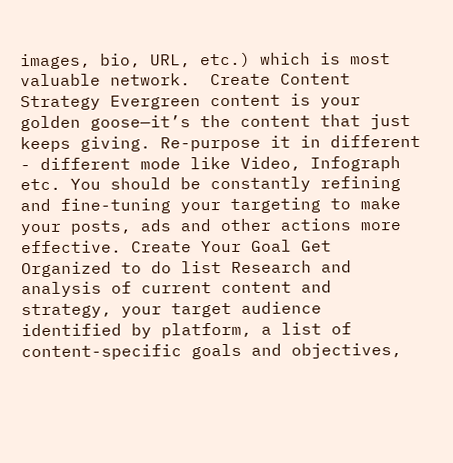images, bio, URL, etc.) which is most valuable network.  Create Content Strategy Evergreen content is your golden goose—it’s the content that just keeps giving. Re-purpose it in different - different mode like Video, Infograph etc. You should be constantly refining and fine-tuning your targeting to make your posts, ads and other actions more effective. Create Your Goal Get Organized to do list Research and analysis of current content and strategy, your target audience identified by platform, a list of content-specific goals and objectives,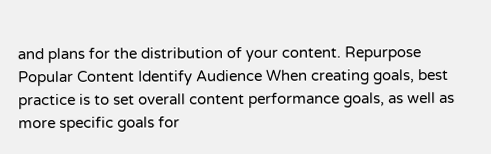and plans for the distribution of your content. Repurpose Popular Content Identify Audience When creating goals, best practice is to set overall content performance goals, as well as more specific goals for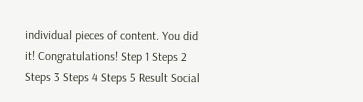individual pieces of content. You did it! Congratulations! Step 1 Steps 2 Steps 3 Steps 4 Steps 5 Result Social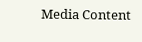Media Content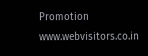Promotion www.webvisitors.co.in